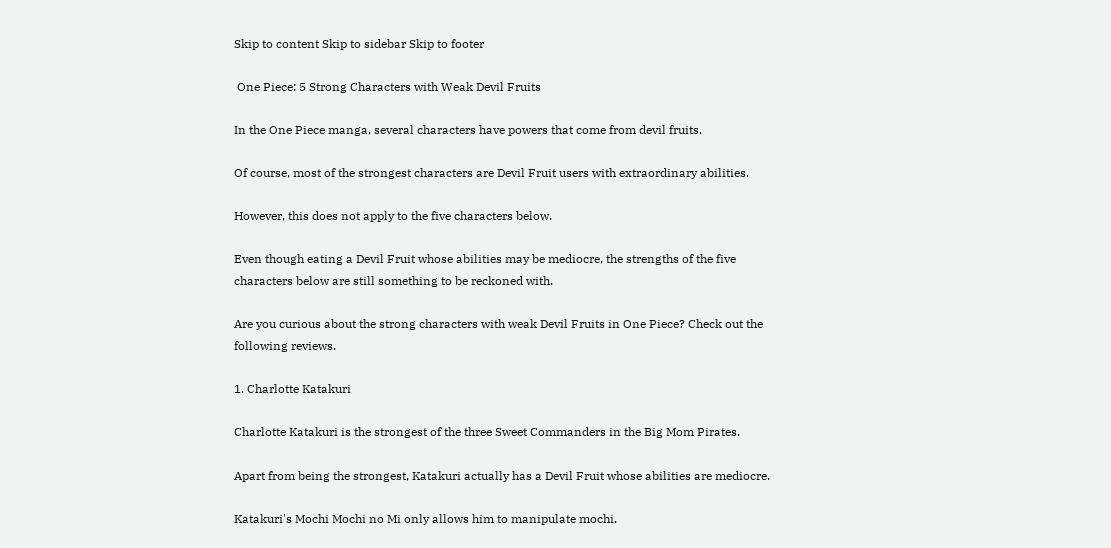Skip to content Skip to sidebar Skip to footer

 One Piece: 5 Strong Characters with Weak Devil Fruits

In the One Piece manga, several characters have powers that come from devil fruits.

Of course, most of the strongest characters are Devil Fruit users with extraordinary abilities.

However, this does not apply to the five characters below.

Even though eating a Devil Fruit whose abilities may be mediocre, the strengths of the five characters below are still something to be reckoned with.

Are you curious about the strong characters with weak Devil Fruits in One Piece? Check out the following reviews.

1. Charlotte Katakuri

Charlotte Katakuri is the strongest of the three Sweet Commanders in the Big Mom Pirates.

Apart from being the strongest, Katakuri actually has a Devil Fruit whose abilities are mediocre.

Katakuri's Mochi Mochi no Mi only allows him to manipulate mochi.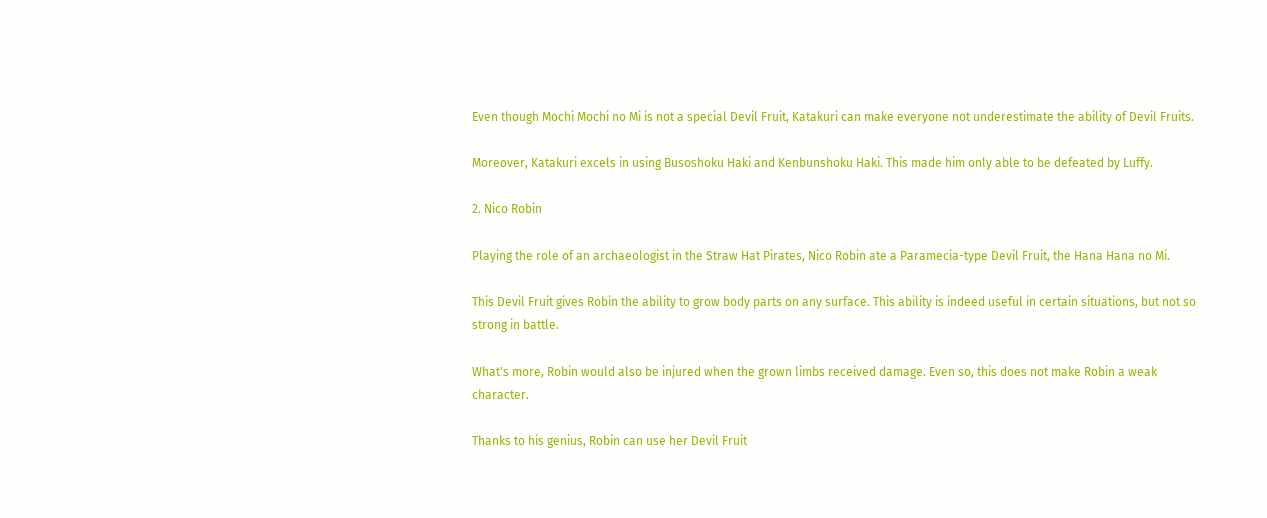Even though Mochi Mochi no Mi is not a special Devil Fruit, Katakuri can make everyone not underestimate the ability of Devil Fruits.

Moreover, Katakuri excels in using Busoshoku Haki and Kenbunshoku Haki. This made him only able to be defeated by Luffy.

2. Nico Robin

Playing the role of an archaeologist in the Straw Hat Pirates, Nico Robin ate a Paramecia-type Devil Fruit, the Hana Hana no Mi.

This Devil Fruit gives Robin the ability to grow body parts on any surface. This ability is indeed useful in certain situations, but not so strong in battle.

What's more, Robin would also be injured when the grown limbs received damage. Even so, this does not make Robin a weak character.

Thanks to his genius, Robin can use her Devil Fruit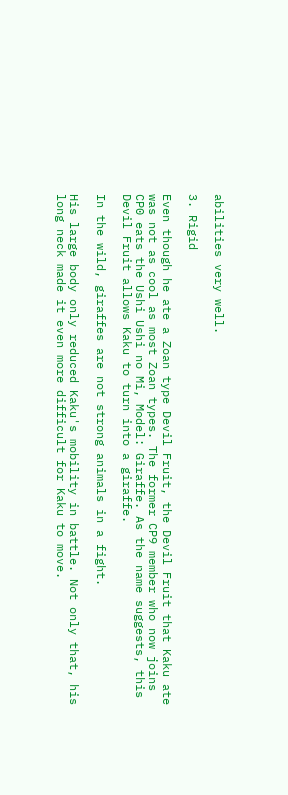abilities very well.

3. Rigid

Even though he ate a Zoan type Devil Fruit, the Devil Fruit that Kaku ate was not as cool as most Zoan types. The former CP9 member who now joins CP0 eats the Ushi Ushi no Mi, Model: Giraffe. As the name suggests, this Devil Fruit allows Kaku to turn into a giraffe.

In the wild, giraffes are not strong animals in a fight.

His large body only reduced Kaku's mobility in battle. Not only that, his long neck made it even more difficult for Kaku to move.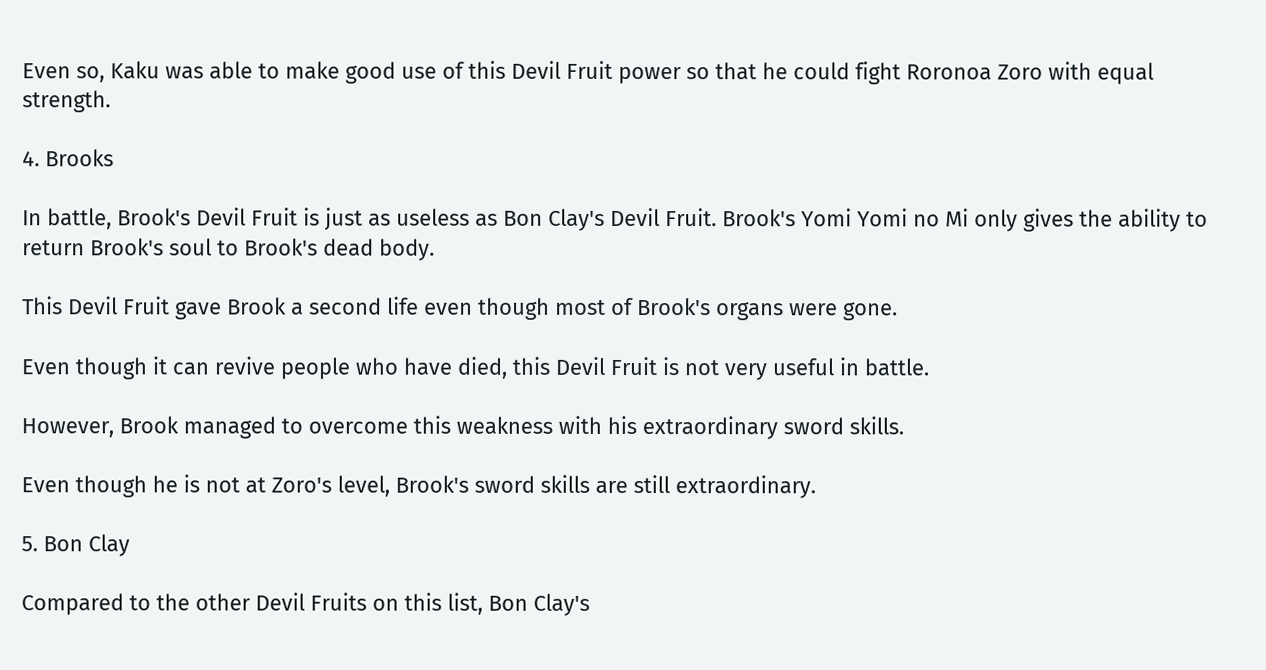Even so, Kaku was able to make good use of this Devil Fruit power so that he could fight Roronoa Zoro with equal strength.

4. Brooks

In battle, Brook's Devil Fruit is just as useless as Bon Clay's Devil Fruit. Brook's Yomi Yomi no Mi only gives the ability to return Brook's soul to Brook's dead body.

This Devil Fruit gave Brook a second life even though most of Brook's organs were gone.

Even though it can revive people who have died, this Devil Fruit is not very useful in battle.

However, Brook managed to overcome this weakness with his extraordinary sword skills.

Even though he is not at Zoro's level, Brook's sword skills are still extraordinary.

5. Bon Clay

Compared to the other Devil Fruits on this list, Bon Clay's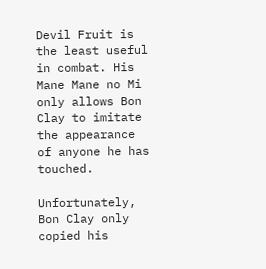Devil Fruit is the least useful in combat. His Mane Mane no Mi only allows Bon Clay to imitate the appearance of anyone he has touched.

Unfortunately, Bon Clay only copied his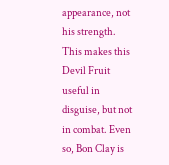appearance, not his strength. This makes this Devil Fruit useful in disguise, but not in combat. Even so, Bon Clay is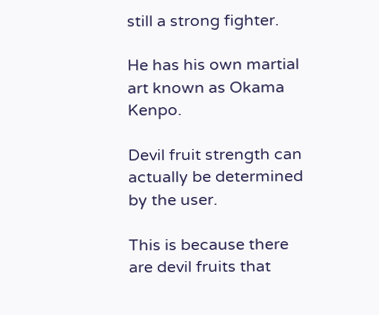still a strong fighter.

He has his own martial art known as Okama Kenpo.

Devil fruit strength can actually be determined by the user.

This is because there are devil fruits that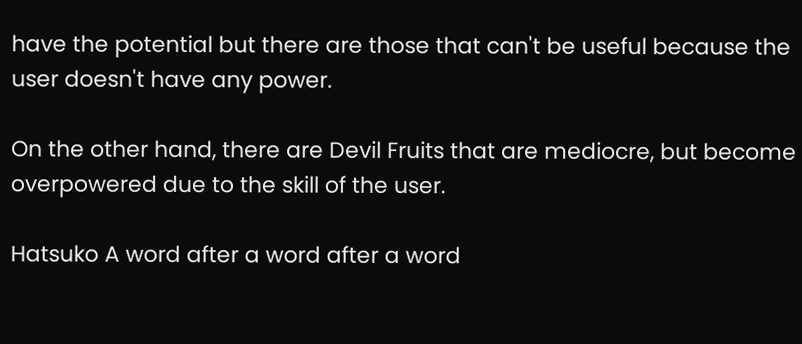have the potential but there are those that can't be useful because the user doesn't have any power.

On the other hand, there are Devil Fruits that are mediocre, but become overpowered due to the skill of the user.

Hatsuko A word after a word after a word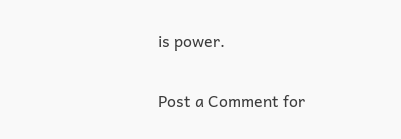is power.

Post a Comment for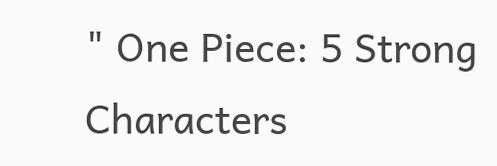" One Piece: 5 Strong Characters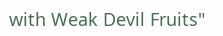with Weak Devil Fruits"